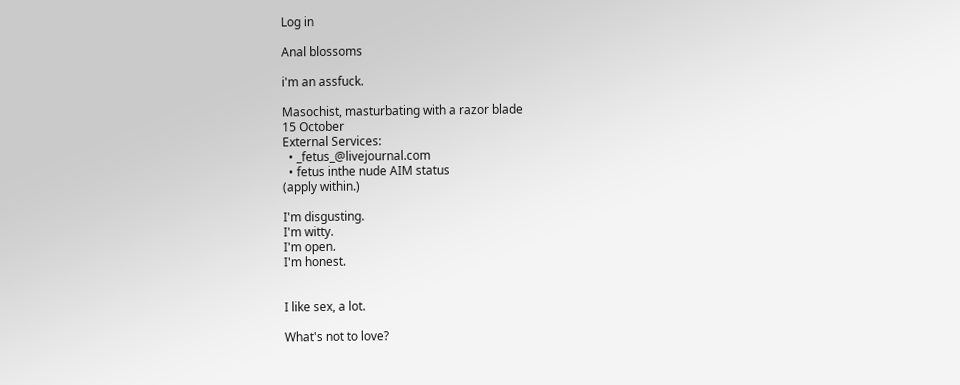Log in

Anal blossoms

i'm an assfuck.

Masochist, masturbating with a razor blade
15 October
External Services:
  • _fetus_@livejournal.com
  • fetus inthe nude AIM status
(apply within.)

I'm disgusting.
I'm witty.
I'm open.
I'm honest.


I like sex, a lot.

What's not to love?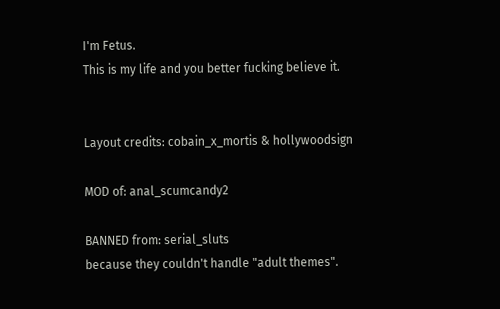I'm Fetus.
This is my life and you better fucking believe it.


Layout credits: cobain_x_mortis & hollywoodsign

MOD of: anal_scumcandy2

BANNED from: serial_sluts
because they couldn't handle "adult themes".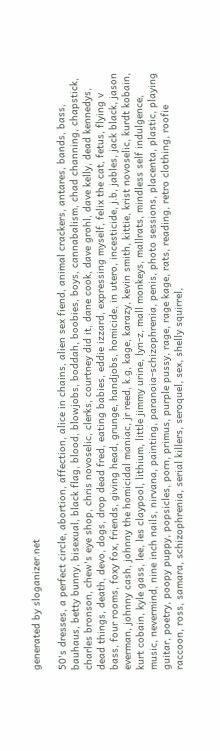generated by sloganizer.net

50's dresses, a perfect circle, abortion, affection, alice in chains, alien sex fiend, animal crackers, antares, bands, bass, bauhaus, betty bunny, bisexual, black flag, blood, blowjobs, boddah, boobies, boys, cannabalism, chad channing, chapstick, charles bronson, chew's eye shop, chris novoselic, clerks, courtney did it, dane cook, dave grohl, dave kelly, dead kennedys, dead things, death, devo, dogs, drop dead fred, eating babies, eddie izzard, expressing myself, felix the cat, fetus, flying v bass, four rooms, foxy fox, friends, giving head, grunge, handjobs, homicide, in utero, incesticide, j.b, jables, jack black, jason everman, johnny cash, johnny the homicidal maniac, jr reed, k.g, kage, karazy, kevin smith, kittie, krist novoselic, kurdt kobain, kurt cobain, kyle gass, lee, les claypool, lithium, little jimmy urine, lyn-z, mall monkeys, mallrats, mindless self indulgence, music, nevermind, nine inch nails, nirvana, painting, paranoia-schizophrenia, penis, photo sessions, placenta, plastic, playing guitar, poetry, poopy puppy, popsicles, porn, primus, purple pussy, rage, rage kage, rats, reading, retro clothing, roofie raccoon, ross, samara, schizophrenia, serial killers, seroquel, sex, shelly squirrel,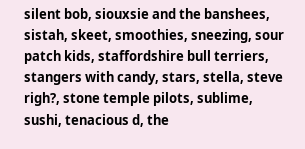silent bob, siouxsie and the banshees, sistah, skeet, smoothies, sneezing, sour patch kids, staffordshire bull terriers, stangers with candy, stars, stella, steve righ?, stone temple pilots, sublime, sushi, tenacious d, the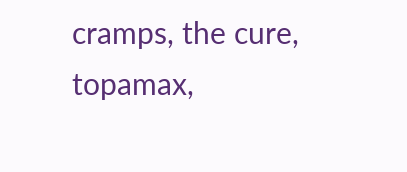cramps, the cure, topamax,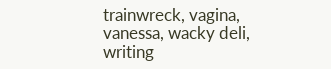trainwreck, vagina, vanessa, wacky deli, writing